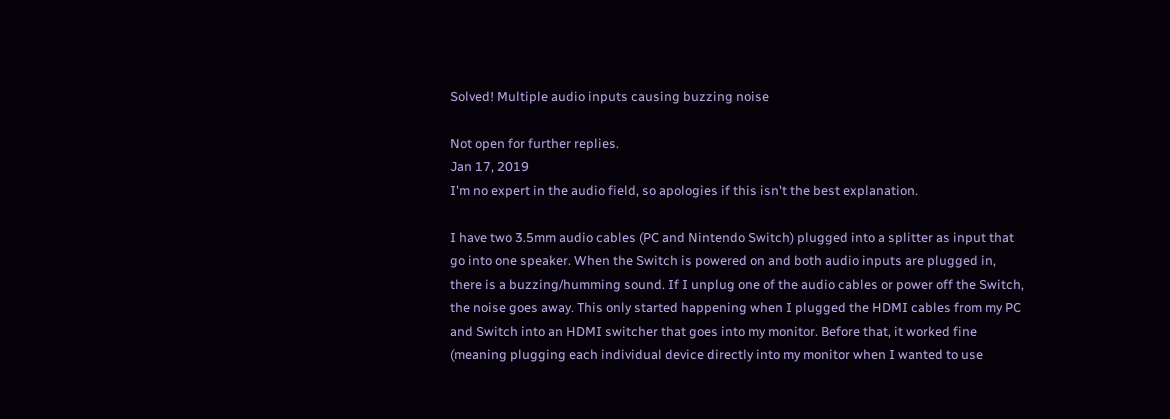Solved! Multiple audio inputs causing buzzing noise

Not open for further replies.
Jan 17, 2019
I'm no expert in the audio field, so apologies if this isn't the best explanation.

I have two 3.5mm audio cables (PC and Nintendo Switch) plugged into a splitter as input that go into one speaker. When the Switch is powered on and both audio inputs are plugged in, there is a buzzing/humming sound. If I unplug one of the audio cables or power off the Switch, the noise goes away. This only started happening when I plugged the HDMI cables from my PC and Switch into an HDMI switcher that goes into my monitor. Before that, it worked fine (meaning plugging each individual device directly into my monitor when I wanted to use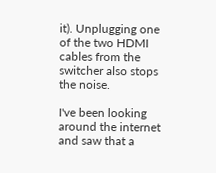it). Unplugging one of the two HDMI cables from the switcher also stops the noise.

I've been looking around the internet and saw that a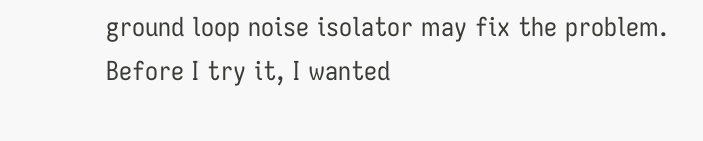ground loop noise isolator may fix the problem. Before I try it, I wanted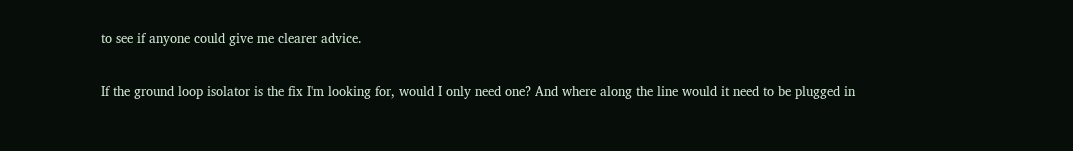to see if anyone could give me clearer advice.

If the ground loop isolator is the fix I'm looking for, would I only need one? And where along the line would it need to be plugged in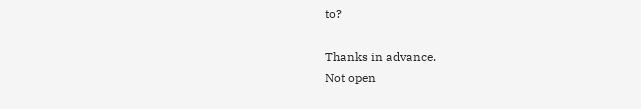to?

Thanks in advance.
Not open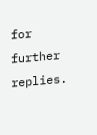for further replies.